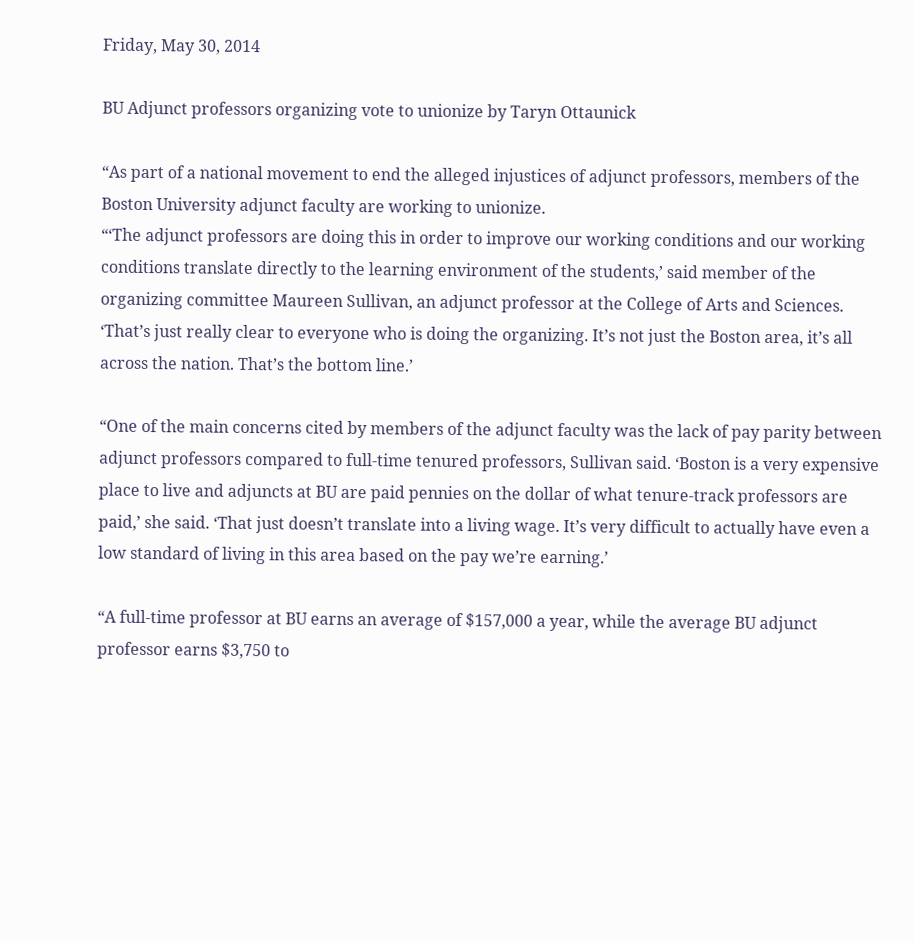Friday, May 30, 2014

BU Adjunct professors organizing vote to unionize by Taryn Ottaunick

“As part of a national movement to end the alleged injustices of adjunct professors, members of the Boston University adjunct faculty are working to unionize.
“‘The adjunct professors are doing this in order to improve our working conditions and our working conditions translate directly to the learning environment of the students,’ said member of the organizing committee Maureen Sullivan, an adjunct professor at the College of Arts and Sciences. ‘That’s just really clear to everyone who is doing the organizing. It’s not just the Boston area, it’s all across the nation. That’s the bottom line.’

“One of the main concerns cited by members of the adjunct faculty was the lack of pay parity between adjunct professors compared to full-time tenured professors, Sullivan said. ‘Boston is a very expensive place to live and adjuncts at BU are paid pennies on the dollar of what tenure-track professors are paid,’ she said. ‘That just doesn’t translate into a living wage. It’s very difficult to actually have even a low standard of living in this area based on the pay we’re earning.’

“A full-time professor at BU earns an average of $157,000 a year, while the average BU adjunct professor earns $3,750 to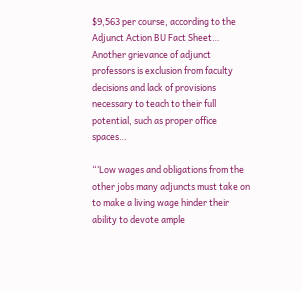$9,563 per course, according to the Adjunct Action BU Fact Sheet… Another grievance of adjunct professors is exclusion from faculty decisions and lack of provisions necessary to teach to their full potential, such as proper office spaces…

“‘Low wages and obligations from the other jobs many adjuncts must take on to make a living wage hinder their ability to devote ample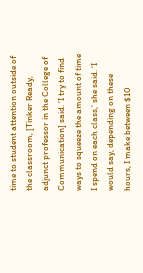time to student attention outside of the classroom, [Tinker Ready, adjunct professor in the College of Communication] said. ‘I try to find ways to squeeze the amount of time I spend on each class,’ she said. ‘I would say, depending on these hours, I make between $10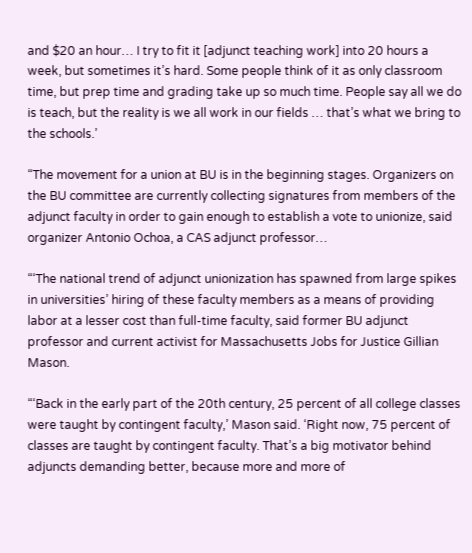and $20 an hour… I try to fit it [adjunct teaching work] into 20 hours a week, but sometimes it’s hard. Some people think of it as only classroom time, but prep time and grading take up so much time. People say all we do is teach, but the reality is we all work in our fields … that’s what we bring to the schools.’

“The movement for a union at BU is in the beginning stages. Organizers on the BU committee are currently collecting signatures from members of the adjunct faculty in order to gain enough to establish a vote to unionize, said organizer Antonio Ochoa, a CAS adjunct professor…

“‘The national trend of adjunct unionization has spawned from large spikes in universities’ hiring of these faculty members as a means of providing labor at a lesser cost than full-time faculty, said former BU adjunct professor and current activist for Massachusetts Jobs for Justice Gillian Mason.

“‘Back in the early part of the 20th century, 25 percent of all college classes were taught by contingent faculty,’ Mason said. ‘Right now, 75 percent of classes are taught by contingent faculty. That’s a big motivator behind adjuncts demanding better, because more and more of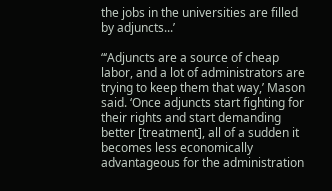the jobs in the universities are filled by adjuncts...’

“‘Adjuncts are a source of cheap labor, and a lot of administrators are trying to keep them that way,’ Mason said. ‘Once adjuncts start fighting for their rights and start demanding better [treatment], all of a sudden it becomes less economically advantageous for the administration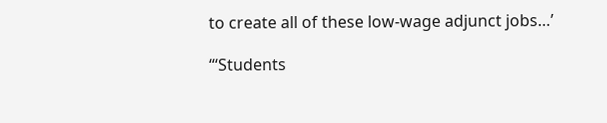to create all of these low-wage adjunct jobs…’

“‘Students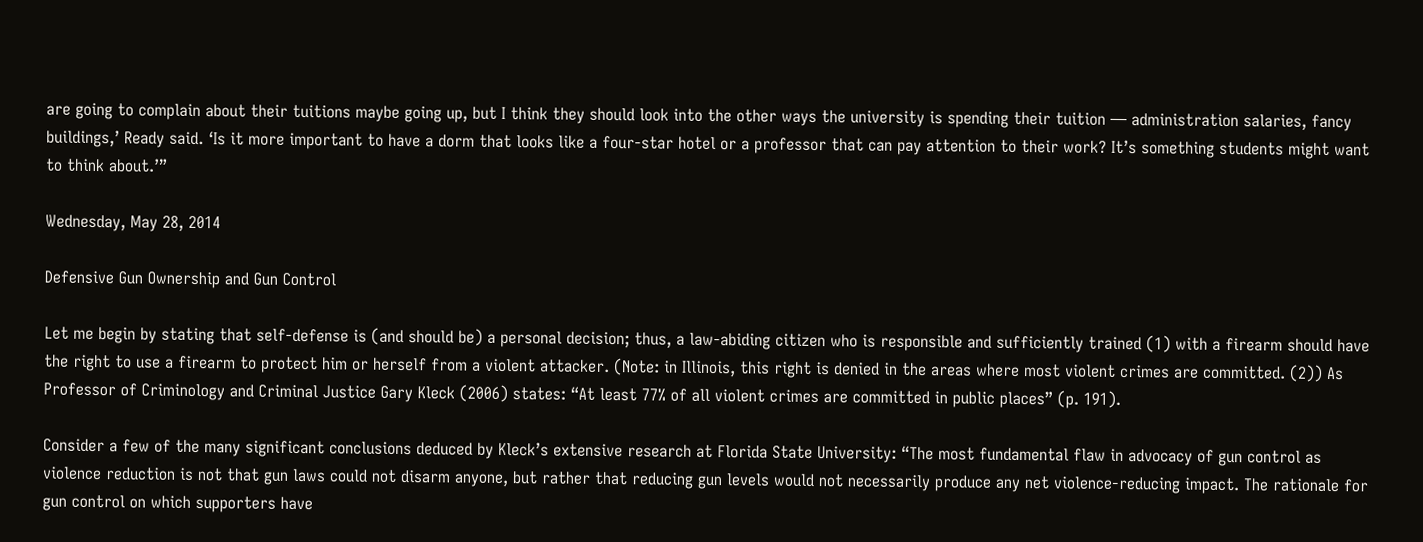are going to complain about their tuitions maybe going up, but I think they should look into the other ways the university is spending their tuition — administration salaries, fancy buildings,’ Ready said. ‘Is it more important to have a dorm that looks like a four-star hotel or a professor that can pay attention to their work? It’s something students might want to think about.’”

Wednesday, May 28, 2014

Defensive Gun Ownership and Gun Control

Let me begin by stating that self-defense is (and should be) a personal decision; thus, a law-abiding citizen who is responsible and sufficiently trained (1) with a firearm should have the right to use a firearm to protect him or herself from a violent attacker. (Note: in Illinois, this right is denied in the areas where most violent crimes are committed. (2)) As Professor of Criminology and Criminal Justice Gary Kleck (2006) states: “At least 77% of all violent crimes are committed in public places” (p. 191).

Consider a few of the many significant conclusions deduced by Kleck’s extensive research at Florida State University: “The most fundamental flaw in advocacy of gun control as violence reduction is not that gun laws could not disarm anyone, but rather that reducing gun levels would not necessarily produce any net violence-reducing impact. The rationale for gun control on which supporters have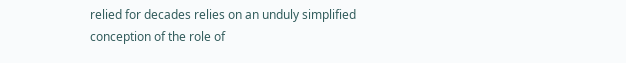relied for decades relies on an unduly simplified conception of the role of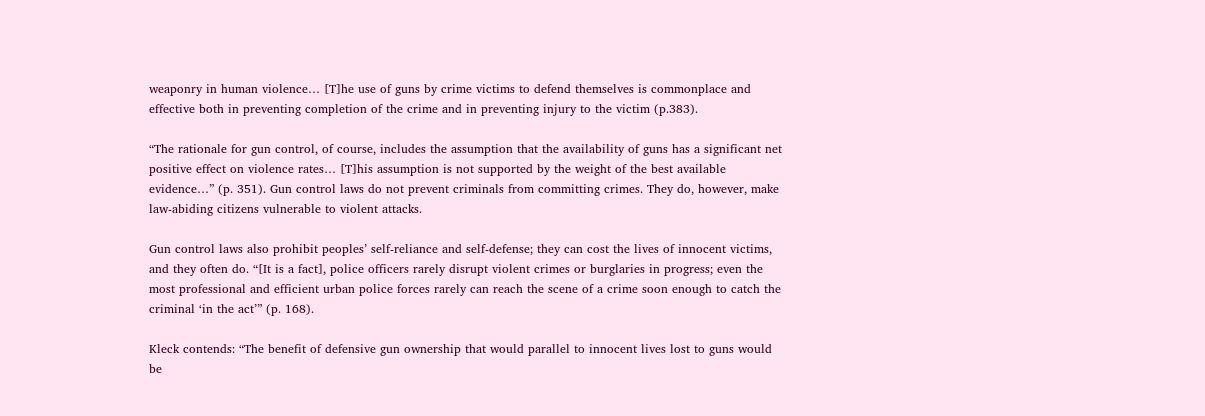weaponry in human violence… [T]he use of guns by crime victims to defend themselves is commonplace and effective both in preventing completion of the crime and in preventing injury to the victim (p.383).

“The rationale for gun control, of course, includes the assumption that the availability of guns has a significant net positive effect on violence rates… [T]his assumption is not supported by the weight of the best available evidence…” (p. 351). Gun control laws do not prevent criminals from committing crimes. They do, however, make law-abiding citizens vulnerable to violent attacks.

Gun control laws also prohibit peoples’ self-reliance and self-defense; they can cost the lives of innocent victims, and they often do. “[It is a fact], police officers rarely disrupt violent crimes or burglaries in progress; even the most professional and efficient urban police forces rarely can reach the scene of a crime soon enough to catch the criminal ‘in the act’” (p. 168).

Kleck contends: “The benefit of defensive gun ownership that would parallel to innocent lives lost to guns would be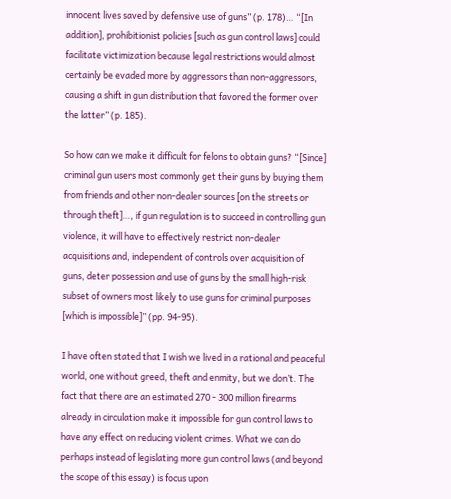innocent lives saved by defensive use of guns” (p. 178)… “[In addition], prohibitionist policies [such as gun control laws] could facilitate victimization because legal restrictions would almost certainly be evaded more by aggressors than non-aggressors, causing a shift in gun distribution that favored the former over the latter” (p. 185).

So how can we make it difficult for felons to obtain guns? “[Since] criminal gun users most commonly get their guns by buying them from friends and other non-dealer sources [on the streets or through theft]…, if gun regulation is to succeed in controlling gun violence, it will have to effectively restrict non-dealer acquisitions and, independent of controls over acquisition of guns, deter possession and use of guns by the small high-risk subset of owners most likely to use guns for criminal purposes [which is impossible]” (pp. 94-95).

I have often stated that I wish we lived in a rational and peaceful world, one without greed, theft and enmity, but we don’t. The fact that there are an estimated 270 - 300 million firearms already in circulation make it impossible for gun control laws to have any effect on reducing violent crimes. What we can do perhaps instead of legislating more gun control laws (and beyond the scope of this essay) is focus upon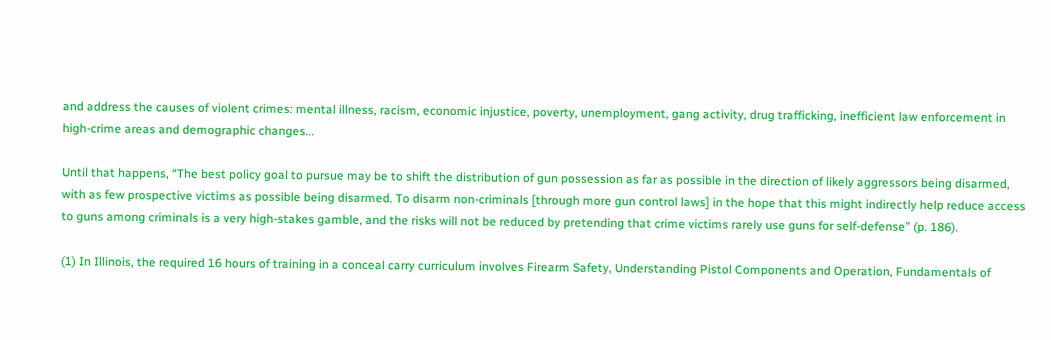and address the causes of violent crimes: mental illness, racism, economic injustice, poverty, unemployment, gang activity, drug trafficking, inefficient law enforcement in high-crime areas and demographic changes...

Until that happens, “The best policy goal to pursue may be to shift the distribution of gun possession as far as possible in the direction of likely aggressors being disarmed, with as few prospective victims as possible being disarmed. To disarm non-criminals [through more gun control laws] in the hope that this might indirectly help reduce access to guns among criminals is a very high-stakes gamble, and the risks will not be reduced by pretending that crime victims rarely use guns for self-defense” (p. 186).

(1) In Illinois, the required 16 hours of training in a conceal carry curriculum involves Firearm Safety, Understanding Pistol Components and Operation, Fundamentals of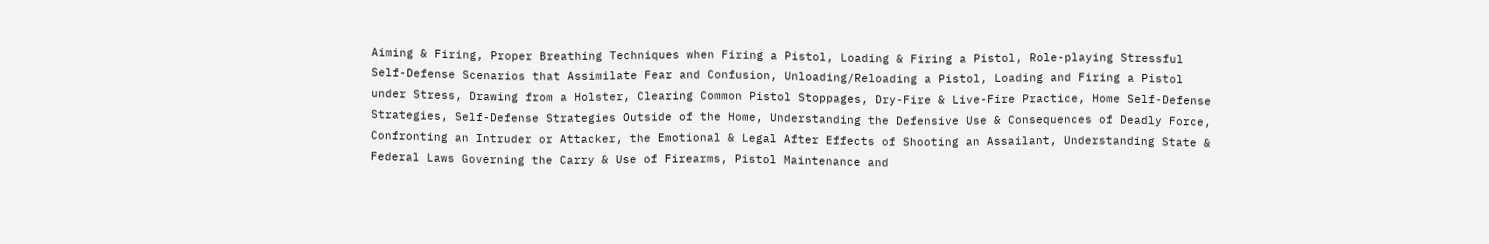Aiming & Firing, Proper Breathing Techniques when Firing a Pistol, Loading & Firing a Pistol, Role-playing Stressful Self-Defense Scenarios that Assimilate Fear and Confusion, Unloading/Reloading a Pistol, Loading and Firing a Pistol under Stress, Drawing from a Holster, Clearing Common Pistol Stoppages, Dry-Fire & Live-Fire Practice, Home Self-Defense Strategies, Self-Defense Strategies Outside of the Home, Understanding the Defensive Use & Consequences of Deadly Force, Confronting an Intruder or Attacker, the Emotional & Legal After Effects of Shooting an Assailant, Understanding State & Federal Laws Governing the Carry & Use of Firearms, Pistol Maintenance and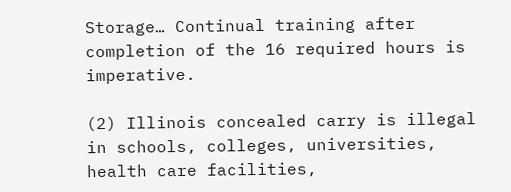Storage… Continual training after completion of the 16 required hours is imperative.

(2) Illinois concealed carry is illegal in schools, colleges, universities, health care facilities,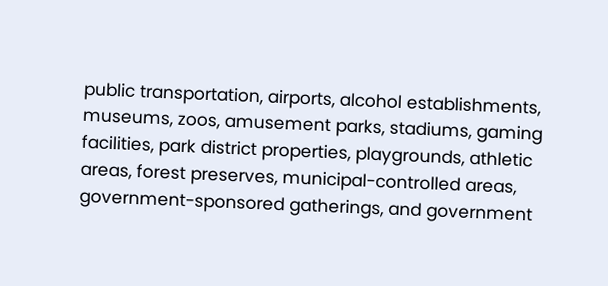public transportation, airports, alcohol establishments, museums, zoos, amusement parks, stadiums, gaming facilities, park district properties, playgrounds, athletic areas, forest preserves, municipal-controlled areas, government-sponsored gatherings, and government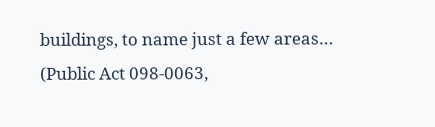buildings, to name just a few areas… (Public Act 098-0063,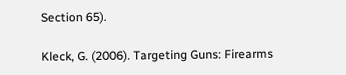Section 65).

Kleck, G. (2006). Targeting Guns: Firearms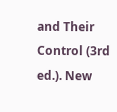and Their Control (3rd ed.). New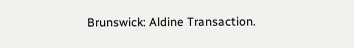Brunswick: Aldine Transaction.